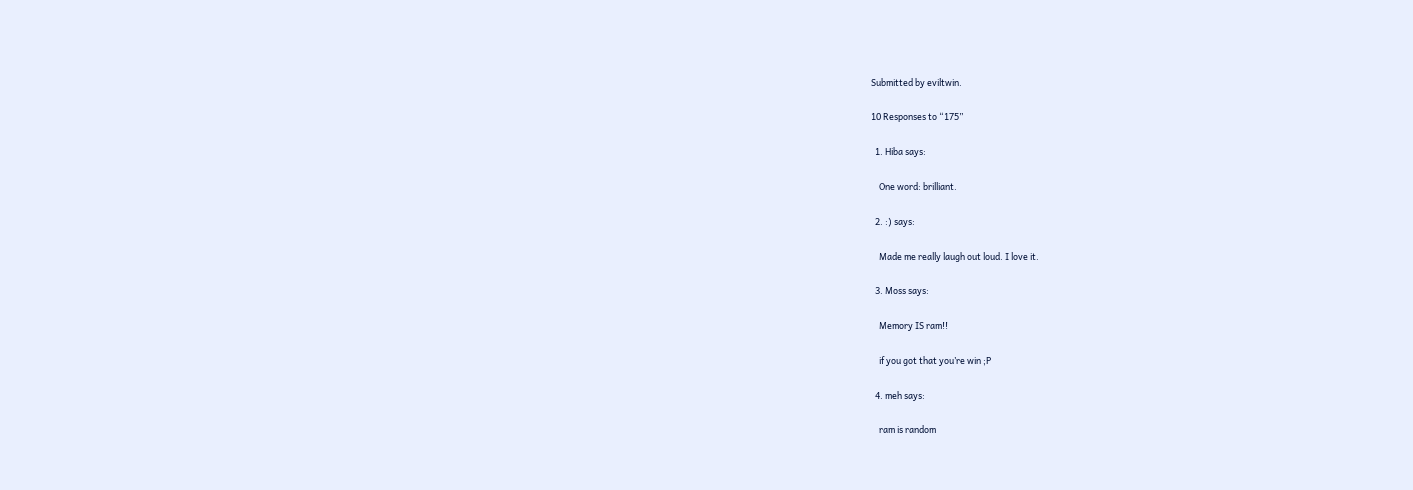Submitted by eviltwin.

10 Responses to “175”

  1. Hiba says:

    One word: brilliant.

  2. :) says:

    Made me really laugh out loud. I love it.

  3. Moss says:

    Memory IS ram!!

    if you got that you’re win ;P

  4. meh says:

    ram is random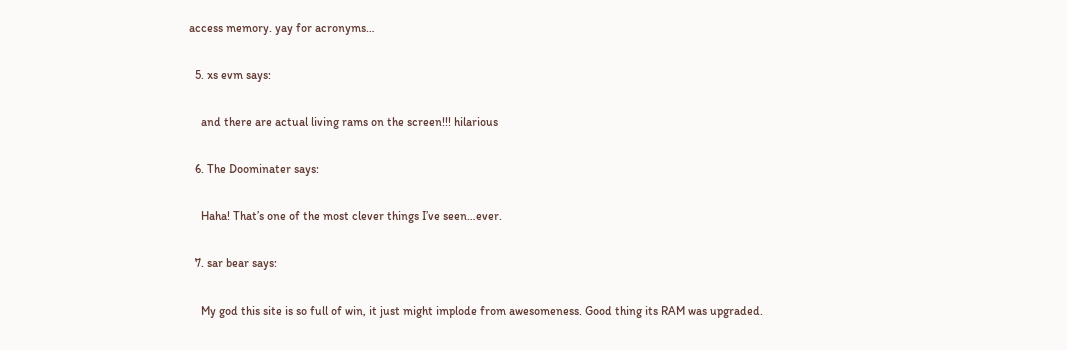access memory. yay for acronyms…

  5. xs evm says:

    and there are actual living rams on the screen!!! hilarious

  6. The Doominater says:

    Haha! That’s one of the most clever things I’ve seen…ever.

  7. sar bear says:

    My god this site is so full of win, it just might implode from awesomeness. Good thing its RAM was upgraded.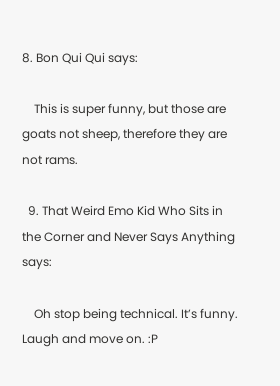8. Bon Qui Qui says:

    This is super funny, but those are goats not sheep, therefore they are not rams.

  9. That Weird Emo Kid Who Sits in the Corner and Never Says Anything says:

    Oh stop being technical. It’s funny. Laugh and move on. :P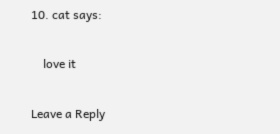10. cat says:

    love it

Leave a Reply